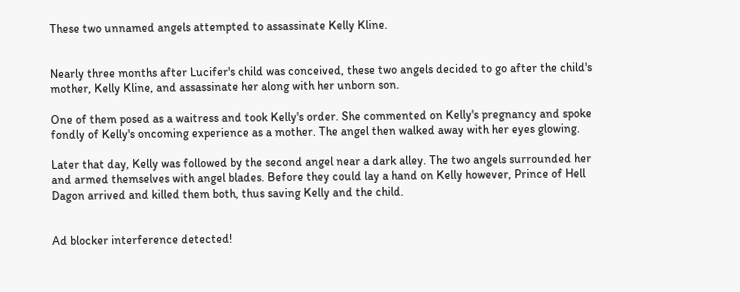These two unnamed angels attempted to assassinate Kelly Kline.


Nearly three months after Lucifer's child was conceived, these two angels decided to go after the child's mother, Kelly Kline, and assassinate her along with her unborn son.

One of them posed as a waitress and took Kelly's order. She commented on Kelly's pregnancy and spoke fondly of Kelly's oncoming experience as a mother. The angel then walked away with her eyes glowing.

Later that day, Kelly was followed by the second angel near a dark alley. The two angels surrounded her and armed themselves with angel blades. Before they could lay a hand on Kelly however, Prince of Hell Dagon arrived and killed them both, thus saving Kelly and the child.


Ad blocker interference detected!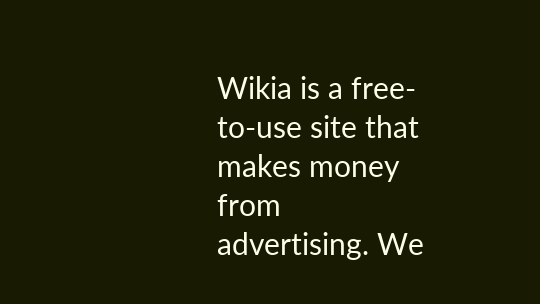Wikia is a free-to-use site that makes money from advertising. We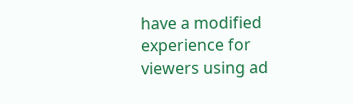have a modified experience for viewers using ad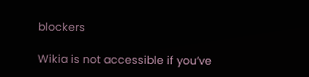blockers

Wikia is not accessible if you’ve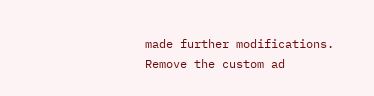made further modifications. Remove the custom ad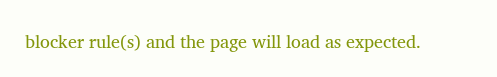blocker rule(s) and the page will load as expected.